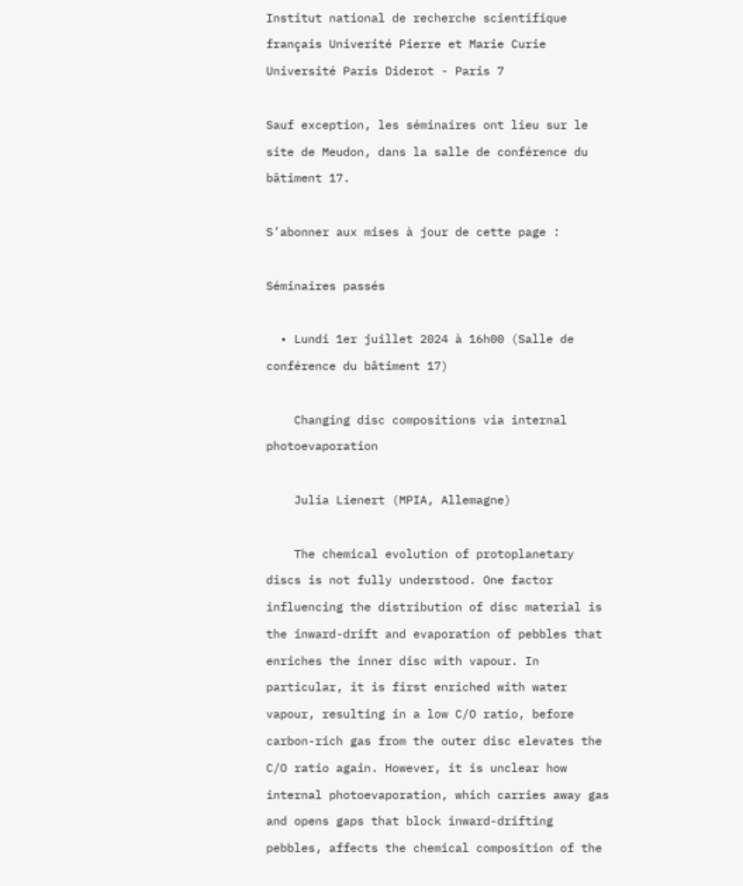Institut national de recherche scientifique français Univerité Pierre et Marie Curie Université Paris Diderot - Paris 7

Sauf exception, les séminaires ont lieu sur le site de Meudon, dans la salle de conférence du bâtiment 17.

S’abonner aux mises à jour de cette page :

Séminaires passés

  • Lundi 1er juillet 2024 à 16h00 (Salle de conférence du bâtiment 17)

    Changing disc compositions via internal photoevaporation

    Julia Lienert (MPIA, Allemagne)

    The chemical evolution of protoplanetary discs is not fully understood. One factor influencing the distribution of disc material is the inward-drift and evaporation of pebbles that enriches the inner disc with vapour. In particular, it is first enriched with water vapour, resulting in a low C/O ratio, before carbon-rich gas from the outer disc elevates the C/O ratio again. However, it is unclear how internal photoevaporation, which carries away gas and opens gaps that block inward-drifting pebbles, affects the chemical composition of the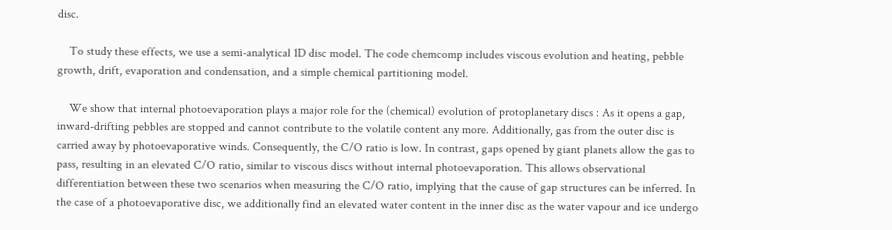disc.

    To study these effects, we use a semi-analytical 1D disc model. The code chemcomp includes viscous evolution and heating, pebble growth, drift, evaporation and condensation, and a simple chemical partitioning model.

    We show that internal photoevaporation plays a major role for the (chemical) evolution of protoplanetary discs : As it opens a gap, inward-drifting pebbles are stopped and cannot contribute to the volatile content any more. Additionally, gas from the outer disc is carried away by photoevaporative winds. Consequently, the C/O ratio is low. In contrast, gaps opened by giant planets allow the gas to pass, resulting in an elevated C/O ratio, similar to viscous discs without internal photoevaporation. This allows observational differentiation between these two scenarios when measuring the C/O ratio, implying that the cause of gap structures can be inferred. In the case of a photoevaporative disc, we additionally find an elevated water content in the inner disc as the water vapour and ice undergo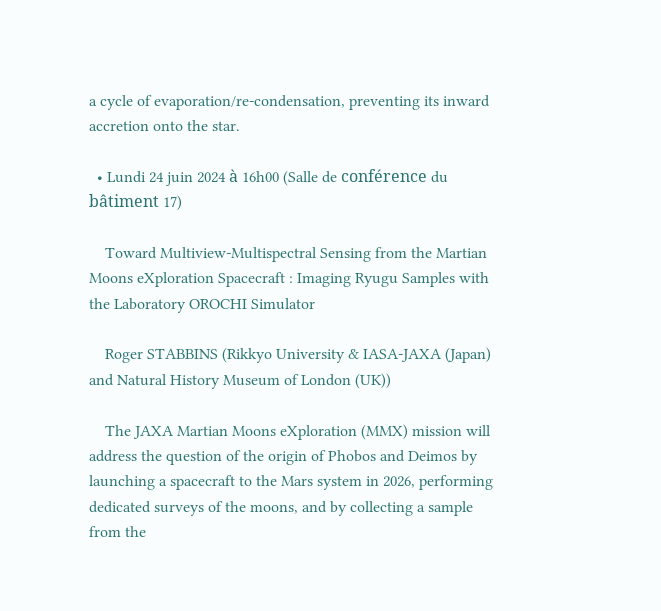a cycle of evaporation/re-condensation, preventing its inward accretion onto the star.

  • Lundi 24 juin 2024 à 16h00 (Salle de conférence du bâtiment 17)

    Toward Multiview-Multispectral Sensing from the Martian Moons eXploration Spacecraft : Imaging Ryugu Samples with the Laboratory OROCHI Simulator

    Roger STABBINS (Rikkyo University & IASA-JAXA (Japan) and Natural History Museum of London (UK))

    The JAXA Martian Moons eXploration (MMX) mission will address the question of the origin of Phobos and Deimos by launching a spacecraft to the Mars system in 2026, performing dedicated surveys of the moons, and by collecting a sample from the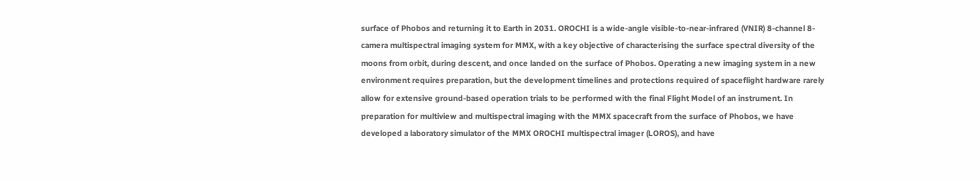surface of Phobos and returning it to Earth in 2031. OROCHI is a wide-angle visible-to-near-infrared (VNIR) 8-channel 8-camera multispectral imaging system for MMX, with a key objective of characterising the surface spectral diversity of the moons from orbit, during descent, and once landed on the surface of Phobos. Operating a new imaging system in a new environment requires preparation, but the development timelines and protections required of spaceflight hardware rarely allow for extensive ground-based operation trials to be performed with the final Flight Model of an instrument. In preparation for multiview and multispectral imaging with the MMX spacecraft from the surface of Phobos, we have developed a laboratory simulator of the MMX OROCHI multispectral imager (LOROS), and have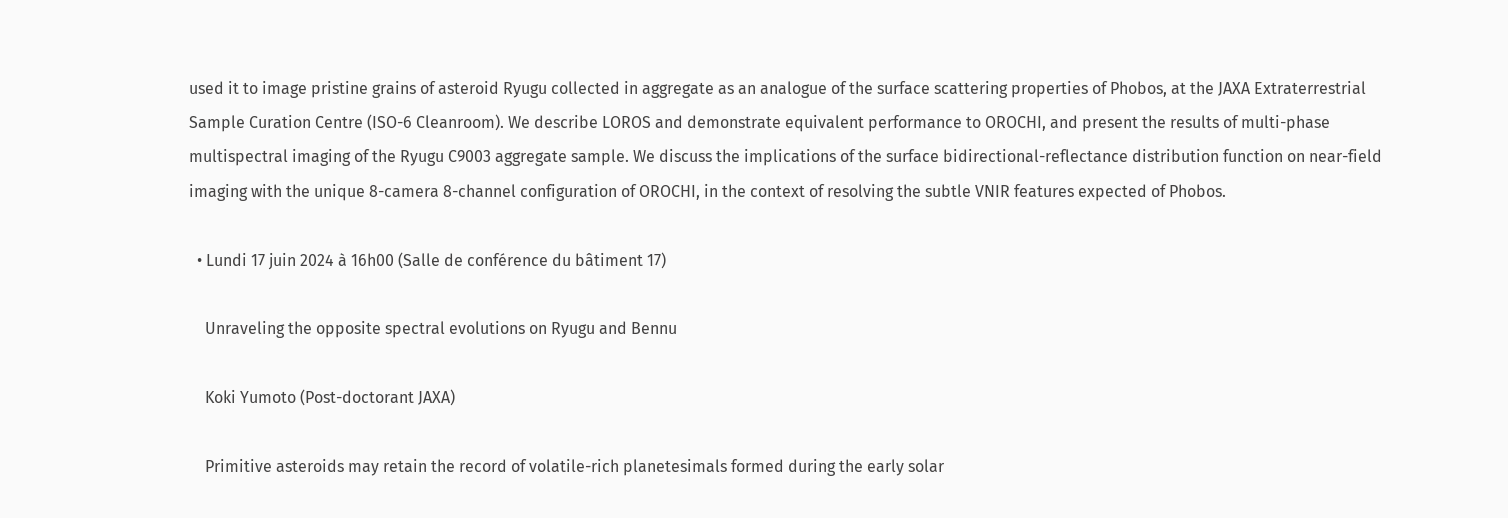used it to image pristine grains of asteroid Ryugu collected in aggregate as an analogue of the surface scattering properties of Phobos, at the JAXA Extraterrestrial Sample Curation Centre (ISO-6 Cleanroom). We describe LOROS and demonstrate equivalent performance to OROCHI, and present the results of multi-phase multispectral imaging of the Ryugu C9003 aggregate sample. We discuss the implications of the surface bidirectional-reflectance distribution function on near-field imaging with the unique 8-camera 8-channel configuration of OROCHI, in the context of resolving the subtle VNIR features expected of Phobos.

  • Lundi 17 juin 2024 à 16h00 (Salle de conférence du bâtiment 17)

    Unraveling the opposite spectral evolutions on Ryugu and Bennu

    Koki Yumoto (Post-doctorant JAXA)

    Primitive asteroids may retain the record of volatile-rich planetesimals formed during the early solar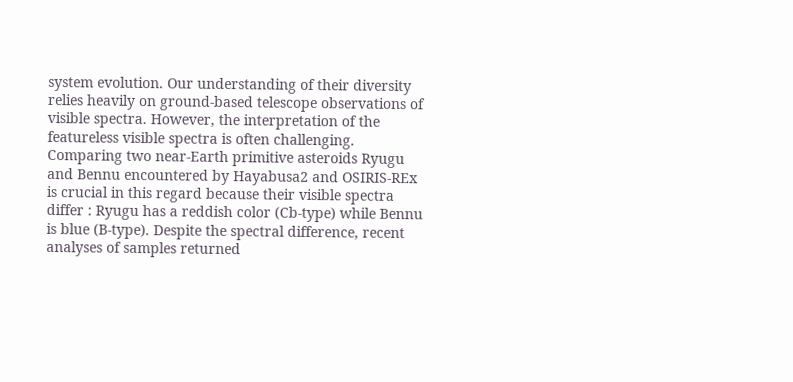system evolution. Our understanding of their diversity relies heavily on ground-based telescope observations of visible spectra. However, the interpretation of the featureless visible spectra is often challenging. Comparing two near-Earth primitive asteroids Ryugu and Bennu encountered by Hayabusa2 and OSIRIS-REx is crucial in this regard because their visible spectra differ : Ryugu has a reddish color (Cb-type) while Bennu is blue (B-type). Despite the spectral difference, recent analyses of samples returned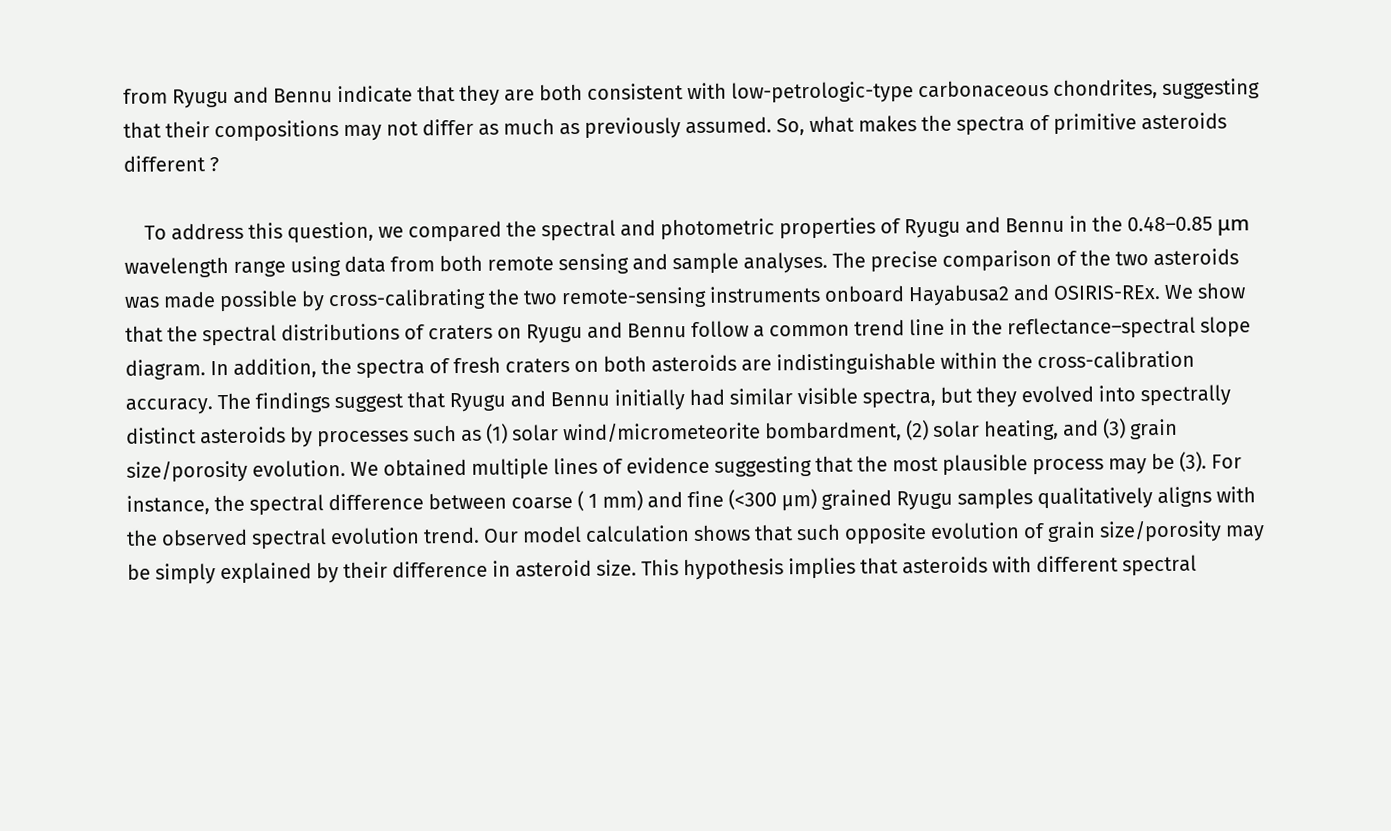from Ryugu and Bennu indicate that they are both consistent with low-petrologic-type carbonaceous chondrites, suggesting that their compositions may not differ as much as previously assumed. So, what makes the spectra of primitive asteroids different ?

    To address this question, we compared the spectral and photometric properties of Ryugu and Bennu in the 0.48–0.85 μm wavelength range using data from both remote sensing and sample analyses. The precise comparison of the two asteroids was made possible by cross-calibrating the two remote-sensing instruments onboard Hayabusa2 and OSIRIS-REx. We show that the spectral distributions of craters on Ryugu and Bennu follow a common trend line in the reflectance–spectral slope diagram. In addition, the spectra of fresh craters on both asteroids are indistinguishable within the cross-calibration accuracy. The findings suggest that Ryugu and Bennu initially had similar visible spectra, but they evolved into spectrally distinct asteroids by processes such as (1) solar wind/micrometeorite bombardment, (2) solar heating, and (3) grain size/porosity evolution. We obtained multiple lines of evidence suggesting that the most plausible process may be (3). For instance, the spectral difference between coarse ( 1 mm) and fine (<300 µm) grained Ryugu samples qualitatively aligns with the observed spectral evolution trend. Our model calculation shows that such opposite evolution of grain size/porosity may be simply explained by their difference in asteroid size. This hypothesis implies that asteroids with different spectral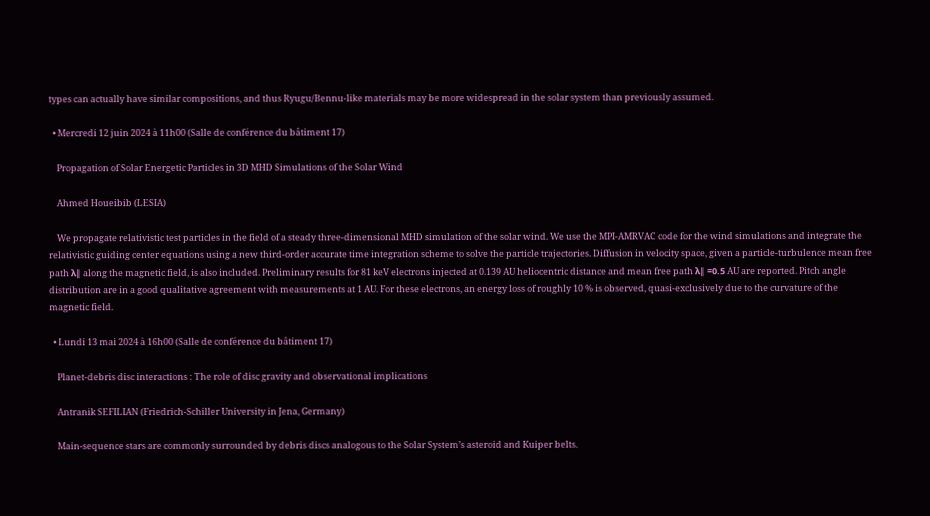types can actually have similar compositions, and thus Ryugu/Bennu-like materials may be more widespread in the solar system than previously assumed.

  • Mercredi 12 juin 2024 à 11h00 (Salle de conférence du bâtiment 17)

    Propagation of Solar Energetic Particles in 3D MHD Simulations of the Solar Wind

    Ahmed Houeibib (LESIA)

    We propagate relativistic test particles in the field of a steady three-dimensional MHD simulation of the solar wind. We use the MPI-AMRVAC code for the wind simulations and integrate the relativistic guiding center equations using a new third-order accurate time integration scheme to solve the particle trajectories. Diffusion in velocity space, given a particle-turbulence mean free path λ∥ along the magnetic field, is also included. Preliminary results for 81 keV electrons injected at 0.139 AU heliocentric distance and mean free path λ∥ =0.5 AU are reported. Pitch angle distribution are in a good qualitative agreement with measurements at 1 AU. For these electrons, an energy loss of roughly 10 % is observed, quasi-exclusively due to the curvature of the magnetic field.

  • Lundi 13 mai 2024 à 16h00 (Salle de conférence du bâtiment 17)

    Planet-debris disc interactions : The role of disc gravity and observational implications

    Antranik SEFILIAN (Friedrich-Schiller University in Jena, Germany)

    Main-sequence stars are commonly surrounded by debris discs analogous to the Solar System’s asteroid and Kuiper belts.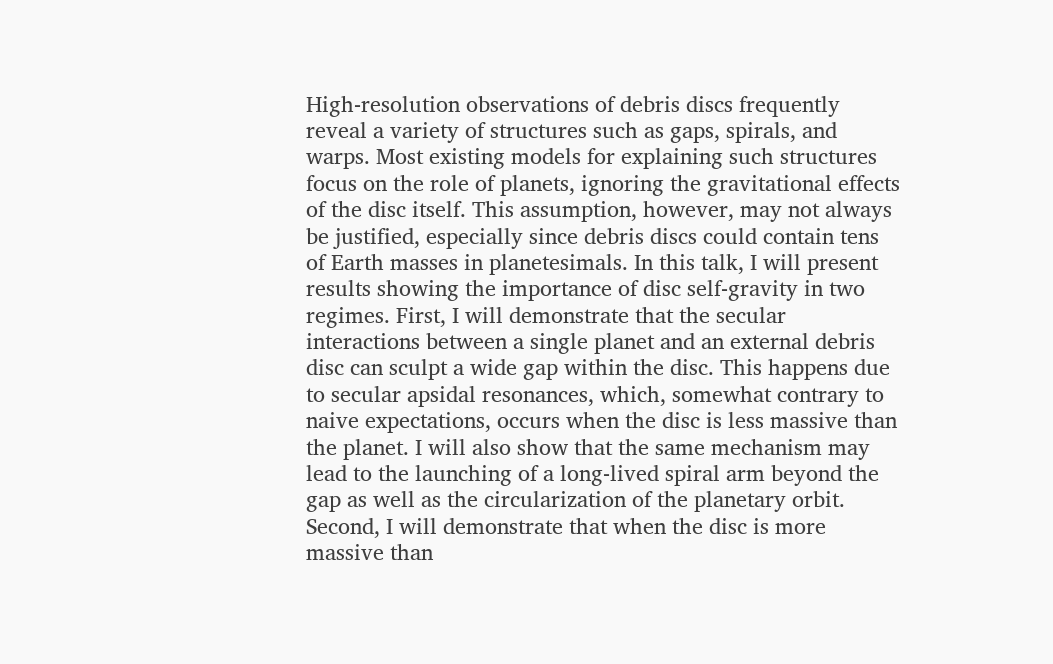High-resolution observations of debris discs frequently reveal a variety of structures such as gaps, spirals, and warps. Most existing models for explaining such structures focus on the role of planets, ignoring the gravitational effects of the disc itself. This assumption, however, may not always be justified, especially since debris discs could contain tens of Earth masses in planetesimals. In this talk, I will present results showing the importance of disc self-gravity in two regimes. First, I will demonstrate that the secular interactions between a single planet and an external debris disc can sculpt a wide gap within the disc. This happens due to secular apsidal resonances, which, somewhat contrary to naive expectations, occurs when the disc is less massive than the planet. I will also show that the same mechanism may lead to the launching of a long-lived spiral arm beyond the gap as well as the circularization of the planetary orbit. Second, I will demonstrate that when the disc is more massive than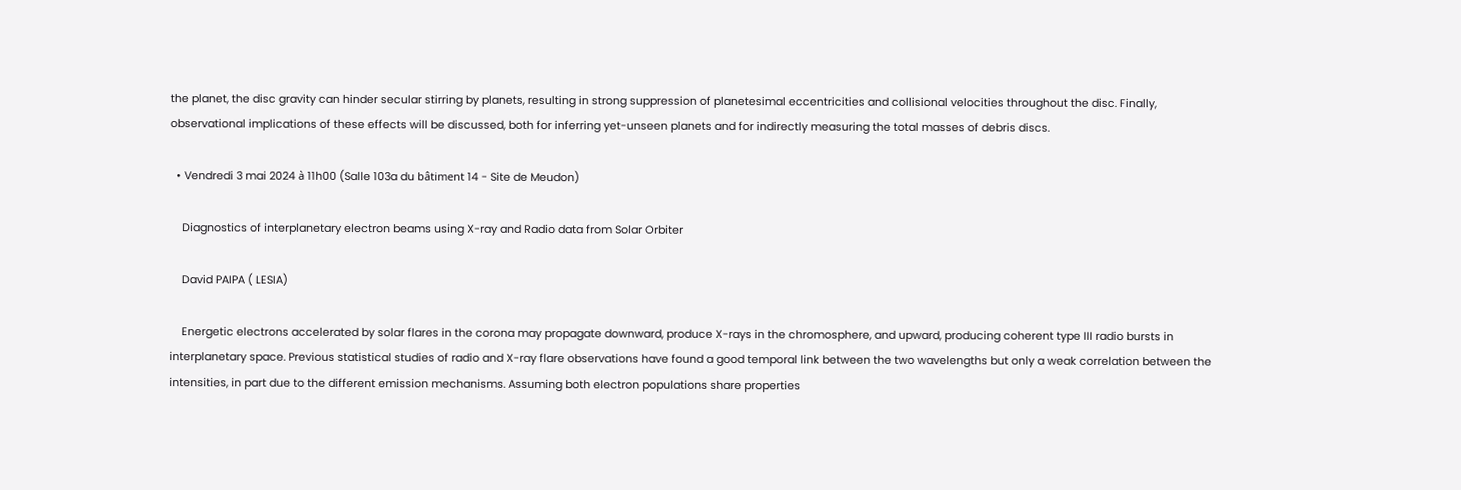the planet, the disc gravity can hinder secular stirring by planets, resulting in strong suppression of planetesimal eccentricities and collisional velocities throughout the disc. Finally, observational implications of these effects will be discussed, both for inferring yet-unseen planets and for indirectly measuring the total masses of debris discs.

  • Vendredi 3 mai 2024 à 11h00 (Salle 103a du bâtiment 14 - Site de Meudon)

    Diagnostics of interplanetary electron beams using X-ray and Radio data from Solar Orbiter

    David PAIPA ( LESIA)

    Energetic electrons accelerated by solar flares in the corona may propagate downward, produce X-rays in the chromosphere, and upward, producing coherent type III radio bursts in interplanetary space. Previous statistical studies of radio and X-ray flare observations have found a good temporal link between the two wavelengths but only a weak correlation between the intensities, in part due to the different emission mechanisms. Assuming both electron populations share properties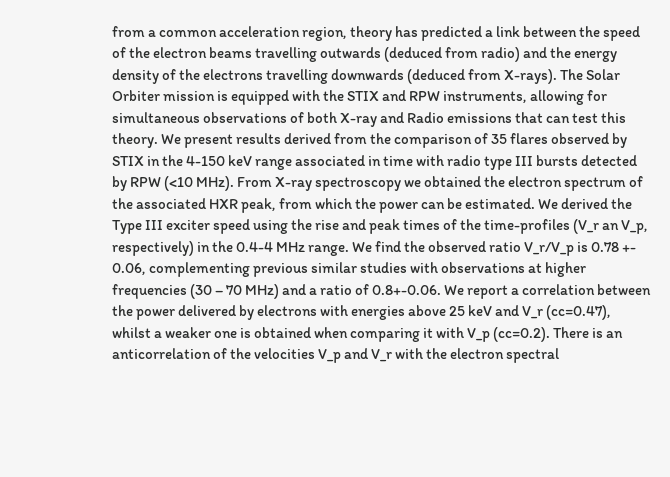from a common acceleration region, theory has predicted a link between the speed of the electron beams travelling outwards (deduced from radio) and the energy density of the electrons travelling downwards (deduced from X-rays). The Solar Orbiter mission is equipped with the STIX and RPW instruments, allowing for simultaneous observations of both X-ray and Radio emissions that can test this theory. We present results derived from the comparison of 35 flares observed by STIX in the 4-150 keV range associated in time with radio type III bursts detected by RPW (<10 MHz). From X-ray spectroscopy we obtained the electron spectrum of the associated HXR peak, from which the power can be estimated. We derived the Type III exciter speed using the rise and peak times of the time-profiles (V_r an V_p, respectively) in the 0.4-4 MHz range. We find the observed ratio V_r/V_p is 0.78 +- 0.06, complementing previous similar studies with observations at higher frequencies (30 – 70 MHz) and a ratio of 0.8+-0.06. We report a correlation between the power delivered by electrons with energies above 25 keV and V_r (cc=0.47), whilst a weaker one is obtained when comparing it with V_p (cc=0.2). There is an anticorrelation of the velocities V_p and V_r with the electron spectral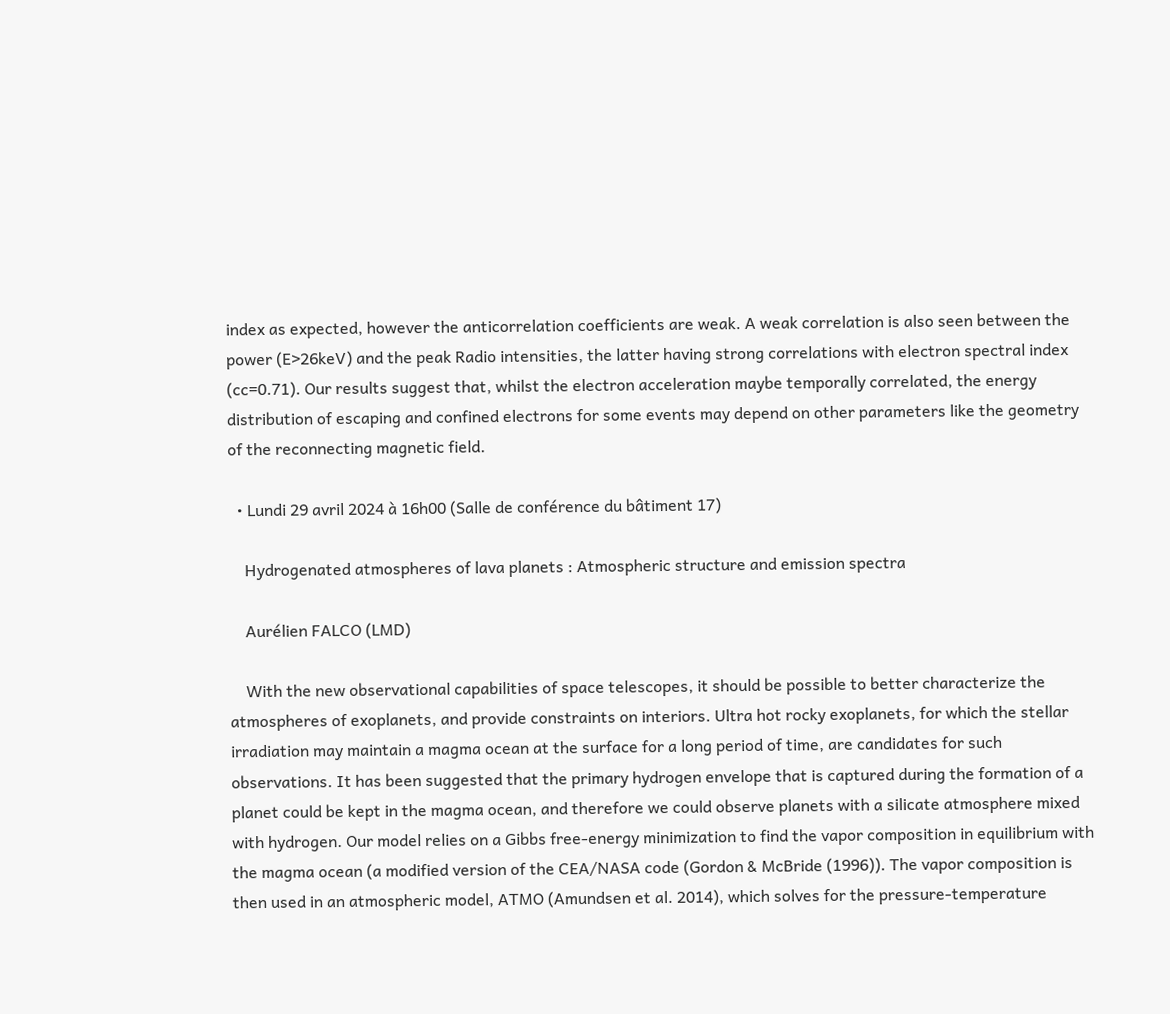index as expected, however the anticorrelation coefficients are weak. A weak correlation is also seen between the power (E>26keV) and the peak Radio intensities, the latter having strong correlations with electron spectral index (cc=0.71). Our results suggest that, whilst the electron acceleration maybe temporally correlated, the energy distribution of escaping and confined electrons for some events may depend on other parameters like the geometry of the reconnecting magnetic field.

  • Lundi 29 avril 2024 à 16h00 (Salle de conférence du bâtiment 17)

    Hydrogenated atmospheres of lava planets : Atmospheric structure and emission spectra

    Aurélien FALCO (LMD)

    With the new observational capabilities of space telescopes, it should be possible to better characterize the atmospheres of exoplanets, and provide constraints on interiors. Ultra hot rocky exoplanets, for which the stellar irradiation may maintain a magma ocean at the surface for a long period of time, are candidates for such observations. It has been suggested that the primary hydrogen envelope that is captured during the formation of a planet could be kept in the magma ocean, and therefore we could observe planets with a silicate atmosphere mixed with hydrogen. Our model relies on a Gibbs free-energy minimization to find the vapor composition in equilibrium with the magma ocean (a modified version of the CEA/NASA code (Gordon & McBride (1996)). The vapor composition is then used in an atmospheric model, ATMO (Amundsen et al. 2014), which solves for the pressure-temperature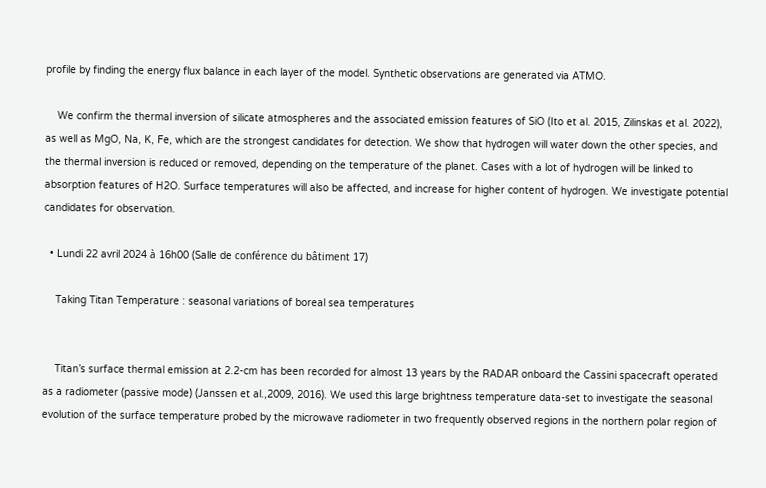profile by finding the energy flux balance in each layer of the model. Synthetic observations are generated via ATMO.

    We confirm the thermal inversion of silicate atmospheres and the associated emission features of SiO (Ito et al. 2015, Zilinskas et al. 2022), as well as MgO, Na, K, Fe, which are the strongest candidates for detection. We show that hydrogen will water down the other species, and the thermal inversion is reduced or removed, depending on the temperature of the planet. Cases with a lot of hydrogen will be linked to absorption features of H2O. Surface temperatures will also be affected, and increase for higher content of hydrogen. We investigate potential candidates for observation.

  • Lundi 22 avril 2024 à 16h00 (Salle de conférence du bâtiment 17)

    Taking Titan Temperature : seasonal variations of boreal sea temperatures


    Titan’s surface thermal emission at 2.2-cm has been recorded for almost 13 years by the RADAR onboard the Cassini spacecraft operated as a radiometer (passive mode) (Janssen et al.,2009, 2016). We used this large brightness temperature data-set to investigate the seasonal evolution of the surface temperature probed by the microwave radiometer in two frequently observed regions in the northern polar region of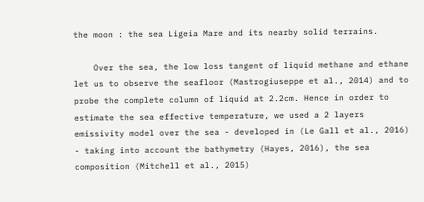the moon : the sea Ligeia Mare and its nearby solid terrains.

    Over the sea, the low loss tangent of liquid methane and ethane let us to observe the seafloor (Mastrogiuseppe et al., 2014) and to probe the complete column of liquid at 2.2cm. Hence in order to estimate the sea effective temperature, we used a 2 layers emissivity model over the sea - developed in (Le Gall et al., 2016) - taking into account the bathymetry (Hayes, 2016), the sea composition (Mitchell et al., 2015)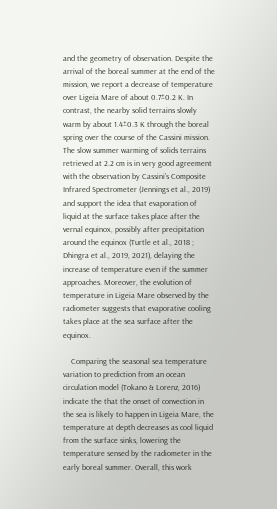and the geometry of observation. Despite the arrival of the boreal summer at the end of the mission, we report a decrease of temperature over Ligeia Mare of about 0.7±0.2 K. In contrast, the nearby solid terrains slowly warm by about 1.4±0.3 K through the boreal spring over the course of the Cassini mission. The slow summer warming of solids terrains retrieved at 2.2 cm is in very good agreement with the observation by Cassini’s Composite Infrared Spectrometer (Jennings et al., 2019) and support the idea that evaporation of liquid at the surface takes place after the vernal equinox, possibly after precipitation around the equinox (Turtle et al., 2018 ; Dhingra et al., 2019, 2021), delaying the increase of temperature even if the summer approaches. Moreover, the evolution of temperature in Ligeia Mare observed by the radiometer suggests that evaporative cooling takes place at the sea surface after the equinox.

    Comparing the seasonal sea temperature variation to prediction from an ocean circulation model (Tokano & Lorenz, 2016) indicate the that the onset of convection in the sea is likely to happen in Ligeia Mare, the temperature at depth decreases as cool liquid from the surface sinks, lowering the temperature sensed by the radiometer in the early boreal summer. Overall, this work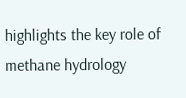highlights the key role of methane hydrology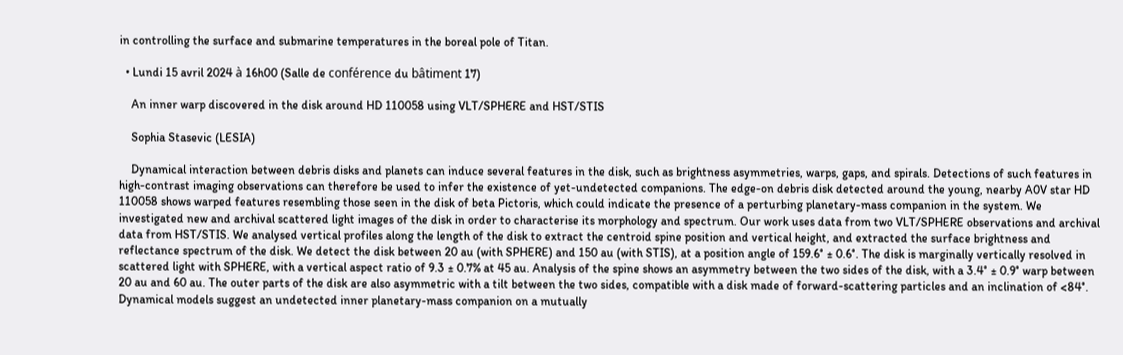in controlling the surface and submarine temperatures in the boreal pole of Titan.

  • Lundi 15 avril 2024 à 16h00 (Salle de conférence du bâtiment 17)

    An inner warp discovered in the disk around HD 110058 using VLT/SPHERE and HST/STIS

    Sophia Stasevic (LESIA)

    Dynamical interaction between debris disks and planets can induce several features in the disk, such as brightness asymmetries, warps, gaps, and spirals. Detections of such features in high-contrast imaging observations can therefore be used to infer the existence of yet-undetected companions. The edge-on debris disk detected around the young, nearby A0V star HD 110058 shows warped features resembling those seen in the disk of beta Pictoris, which could indicate the presence of a perturbing planetary-mass companion in the system. We investigated new and archival scattered light images of the disk in order to characterise its morphology and spectrum. Our work uses data from two VLT/SPHERE observations and archival data from HST/STIS. We analysed vertical profiles along the length of the disk to extract the centroid spine position and vertical height, and extracted the surface brightness and reflectance spectrum of the disk. We detect the disk between 20 au (with SPHERE) and 150 au (with STIS), at a position angle of 159.6° ± 0.6°. The disk is marginally vertically resolved in scattered light with SPHERE, with a vertical aspect ratio of 9.3 ± 0.7% at 45 au. Analysis of the spine shows an asymmetry between the two sides of the disk, with a 3.4° ± 0.9° warp between 20 au and 60 au. The outer parts of the disk are also asymmetric with a tilt between the two sides, compatible with a disk made of forward-scattering particles and an inclination of <84°. Dynamical models suggest an undetected inner planetary-mass companion on a mutually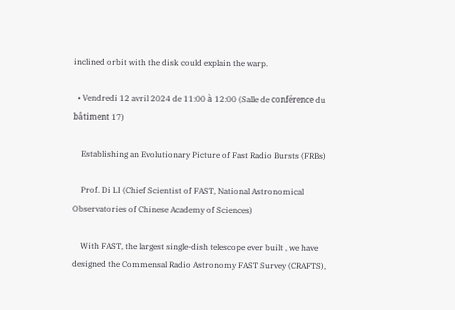inclined orbit with the disk could explain the warp.

  • Vendredi 12 avril 2024 de 11:00 à 12:00 (Salle de conférence du bâtiment 17)

    Establishing an Evolutionary Picture of Fast Radio Bursts (FRBs)

    Prof. Di LI (Chief Scientist of FAST, National Astronomical Observatories of Chinese Academy of Sciences)

    With FAST, the largest single-dish telescope ever built , we have designed the Commensal Radio Astronomy FAST Survey (CRAFTS),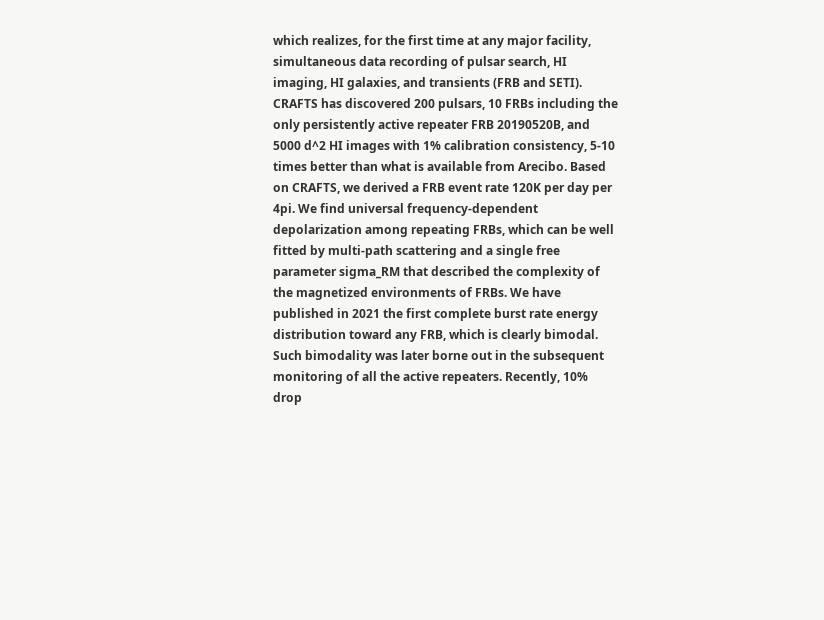which realizes, for the first time at any major facility, simultaneous data recording of pulsar search, HI imaging, HI galaxies, and transients (FRB and SETI). CRAFTS has discovered 200 pulsars, 10 FRBs including the only persistently active repeater FRB 20190520B, and 5000 d^2 HI images with 1% calibration consistency, 5-10 times better than what is available from Arecibo. Based on CRAFTS, we derived a FRB event rate 120K per day per 4pi. We find universal frequency-dependent depolarization among repeating FRBs, which can be well fitted by multi-path scattering and a single free parameter sigma_RM that described the complexity of the magnetized environments of FRBs. We have published in 2021 the first complete burst rate energy distribution toward any FRB, which is clearly bimodal. Such bimodality was later borne out in the subsequent monitoring of all the active repeaters. Recently, 10% drop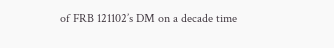of FRB 121102’s DM on a decade time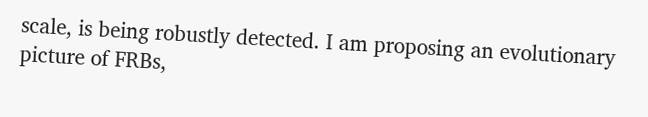scale, is being robustly detected. I am proposing an evolutionary picture of FRBs,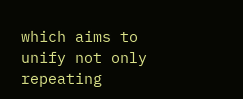which aims to unify not only repeating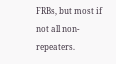FRBs, but most if not all non-repeaters.